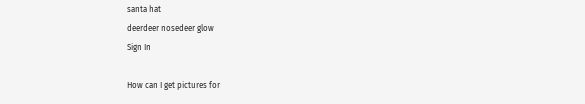santa hat
deerdeer nosedeer glow
Sign In

How can I get pictures for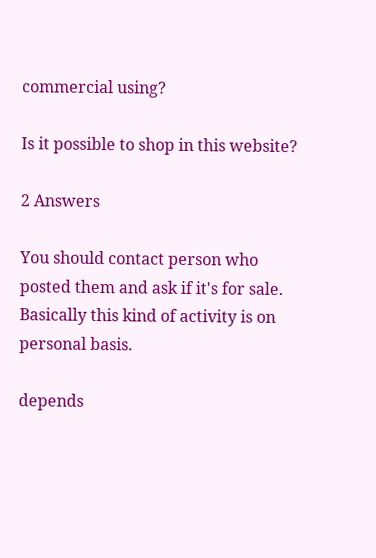commercial using?

Is it possible to shop in this website?

2 Answers

You should contact person who posted them and ask if it's for sale. Basically this kind of activity is on personal basis.

depends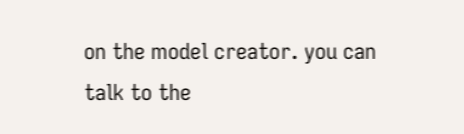on the model creator. you can talk to the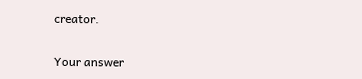creator.

Your answer